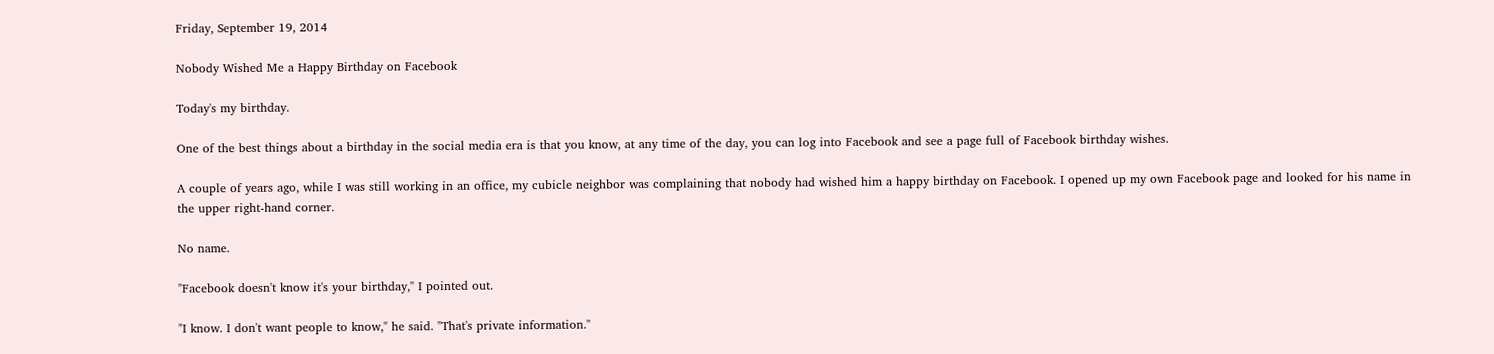Friday, September 19, 2014

Nobody Wished Me a Happy Birthday on Facebook

Today's my birthday.

One of the best things about a birthday in the social media era is that you know, at any time of the day, you can log into Facebook and see a page full of Facebook birthday wishes.

A couple of years ago, while I was still working in an office, my cubicle neighbor was complaining that nobody had wished him a happy birthday on Facebook. I opened up my own Facebook page and looked for his name in the upper right-hand corner.

No name.

"Facebook doesn't know it's your birthday," I pointed out.

"I know. I don't want people to know," he said. "That's private information."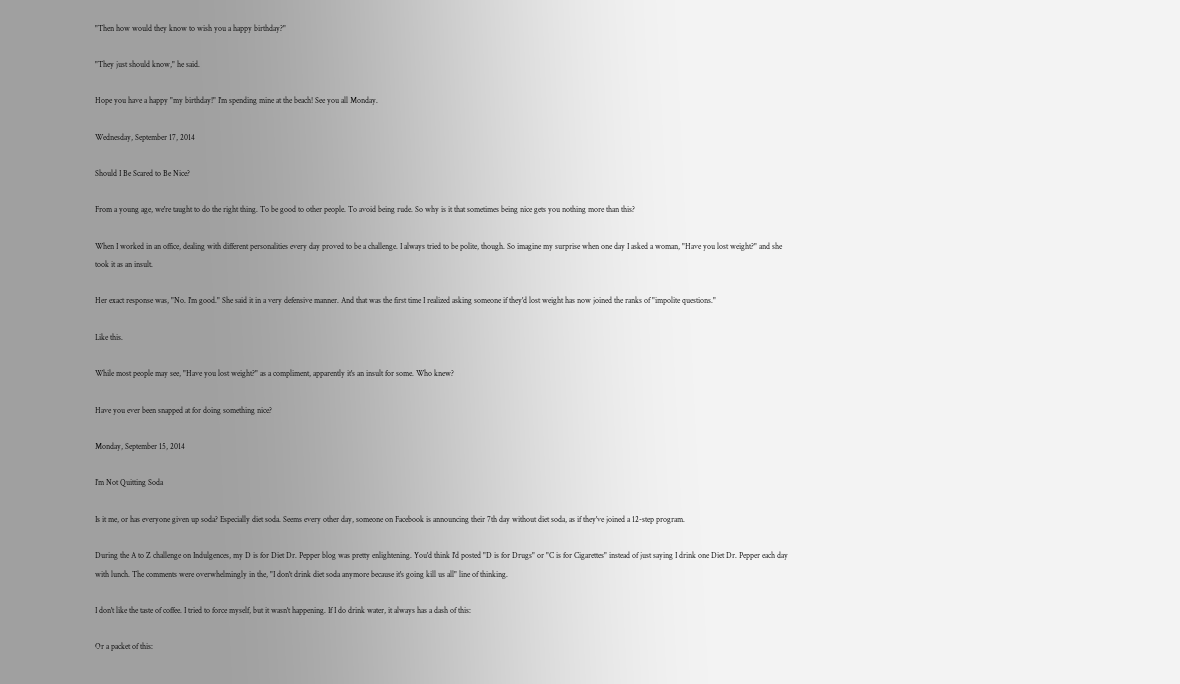"Then how would they know to wish you a happy birthday?"

"They just should know," he said.

Hope you have a happy "my birthday!" I'm spending mine at the beach! See you all Monday.

Wednesday, September 17, 2014

Should I Be Scared to Be Nice?

From a young age, we're taught to do the right thing. To be good to other people. To avoid being rude. So why is it that sometimes being nice gets you nothing more than this?

When I worked in an office, dealing with different personalities every day proved to be a challenge. I always tried to be polite, though. So imagine my surprise when one day I asked a woman, "Have you lost weight?" and she took it as an insult.

Her exact response was, "No. I'm good." She said it in a very defensive manner. And that was the first time I realized asking someone if they'd lost weight has now joined the ranks of "impolite questions."

Like this.

While most people may see, "Have you lost weight?" as a compliment, apparently it's an insult for some. Who knew?

Have you ever been snapped at for doing something nice?

Monday, September 15, 2014

I’m Not Quitting Soda

Is it me, or has everyone given up soda? Especially diet soda. Seems every other day, someone on Facebook is announcing their 7th day without diet soda, as if they've joined a 12-step program.

During the A to Z challenge on Indulgences, my D is for Diet Dr. Pepper blog was pretty enlightening. You'd think I'd posted "D is for Drugs" or "C is for Cigarettes" instead of just saying I drink one Diet Dr. Pepper each day with lunch. The comments were overwhelmingly in the, "I don't drink diet soda anymore because it's going kill us all" line of thinking.

I don't like the taste of coffee. I tried to force myself, but it wasn't happening. If I do drink water, it always has a dash of this:

Or a packet of this: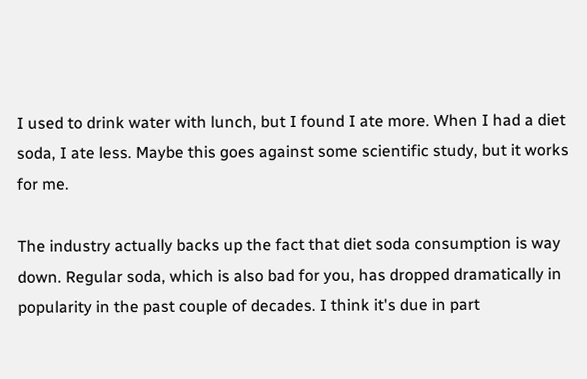I used to drink water with lunch, but I found I ate more. When I had a diet soda, I ate less. Maybe this goes against some scientific study, but it works for me.

The industry actually backs up the fact that diet soda consumption is way down. Regular soda, which is also bad for you, has dropped dramatically in popularity in the past couple of decades. I think it's due in part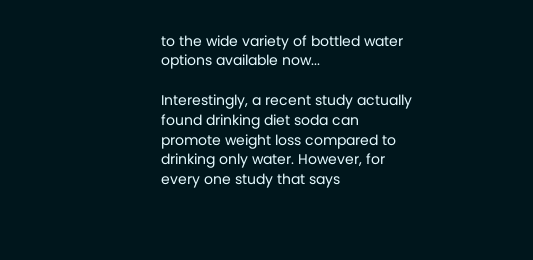to the wide variety of bottled water options available now...

Interestingly, a recent study actually found drinking diet soda can promote weight loss compared to drinking only water. However, for every one study that says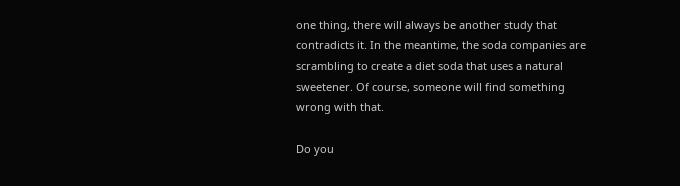one thing, there will always be another study that contradicts it. In the meantime, the soda companies are scrambling to create a diet soda that uses a natural sweetener. Of course, someone will find something wrong with that.

Do you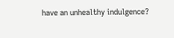have an unhealthy indulgence?